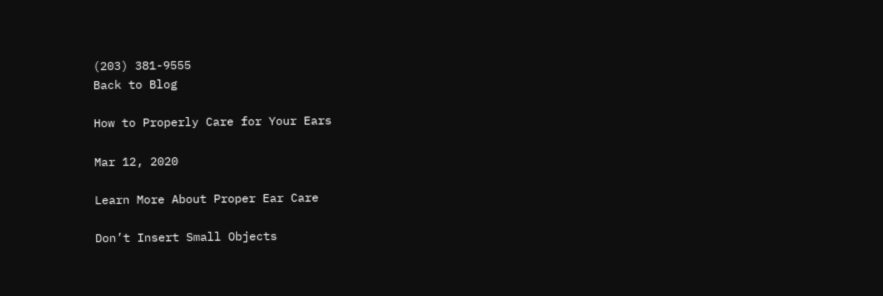(203) 381-9555
Back to Blog

How to Properly Care for Your Ears

Mar 12, 2020

Learn More About Proper Ear Care

Don’t Insert Small Objects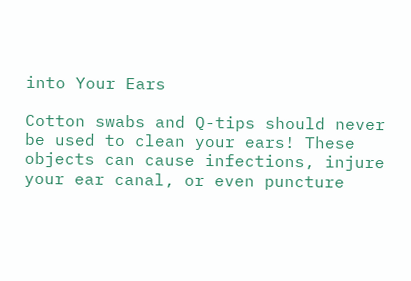into Your Ears

Cotton swabs and Q-tips should never be used to clean your ears! These objects can cause infections, injure your ear canal, or even puncture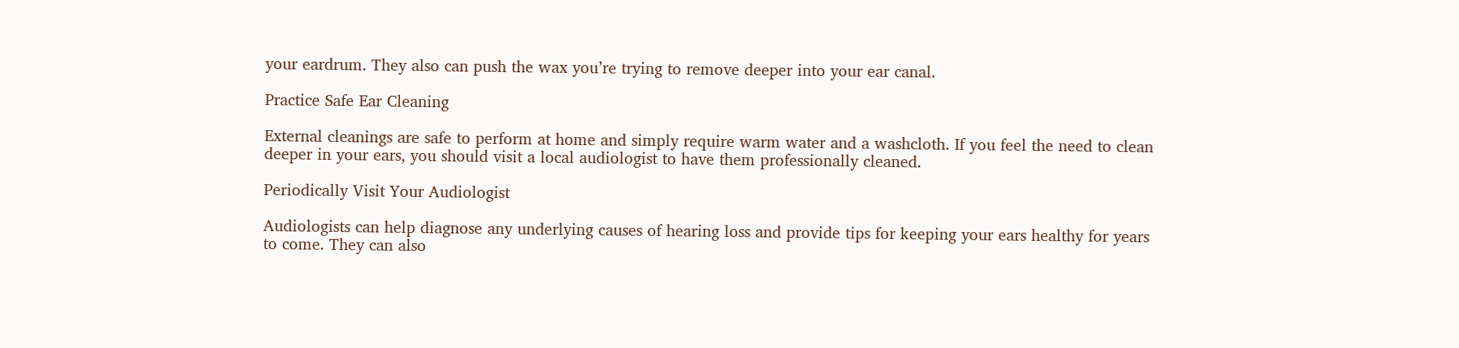your eardrum. They also can push the wax you’re trying to remove deeper into your ear canal.

Practice Safe Ear Cleaning

External cleanings are safe to perform at home and simply require warm water and a washcloth. If you feel the need to clean deeper in your ears, you should visit a local audiologist to have them professionally cleaned.

Periodically Visit Your Audiologist

Audiologists can help diagnose any underlying causes of hearing loss and provide tips for keeping your ears healthy for years to come. They can also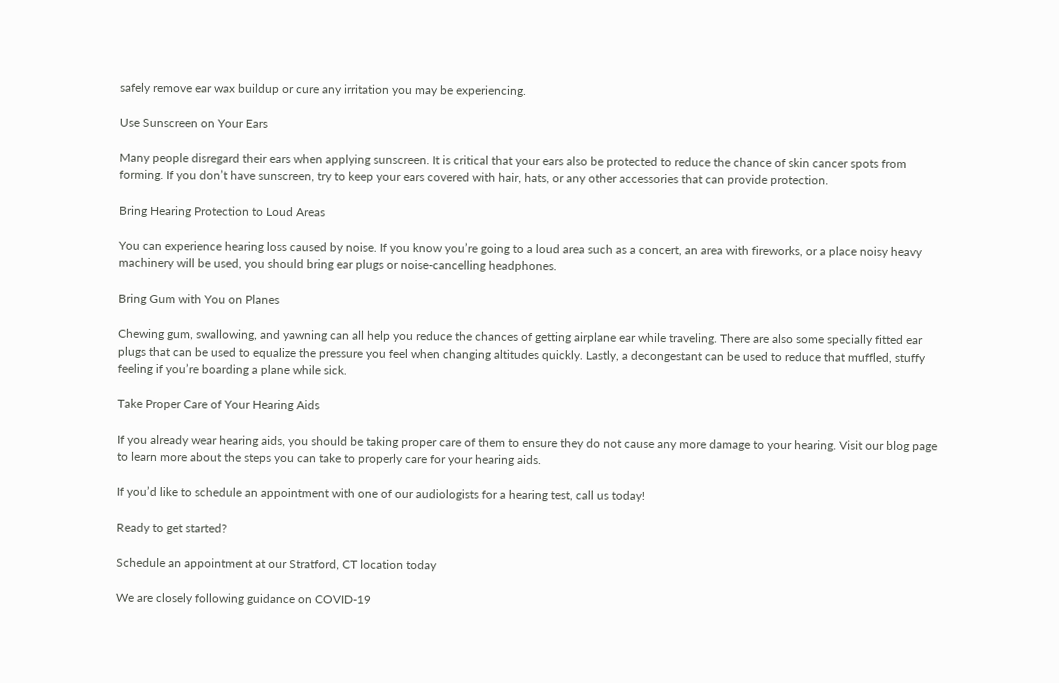safely remove ear wax buildup or cure any irritation you may be experiencing.

Use Sunscreen on Your Ears

Many people disregard their ears when applying sunscreen. It is critical that your ears also be protected to reduce the chance of skin cancer spots from forming. If you don’t have sunscreen, try to keep your ears covered with hair, hats, or any other accessories that can provide protection.

Bring Hearing Protection to Loud Areas

You can experience hearing loss caused by noise. If you know you’re going to a loud area such as a concert, an area with fireworks, or a place noisy heavy machinery will be used, you should bring ear plugs or noise-cancelling headphones.

Bring Gum with You on Planes

Chewing gum, swallowing, and yawning can all help you reduce the chances of getting airplane ear while traveling. There are also some specially fitted ear plugs that can be used to equalize the pressure you feel when changing altitudes quickly. Lastly, a decongestant can be used to reduce that muffled, stuffy feeling if you’re boarding a plane while sick.

Take Proper Care of Your Hearing Aids

If you already wear hearing aids, you should be taking proper care of them to ensure they do not cause any more damage to your hearing. Visit our blog page to learn more about the steps you can take to properly care for your hearing aids.

If you’d like to schedule an appointment with one of our audiologists for a hearing test, call us today!

Ready to get started?

Schedule an appointment at our Stratford, CT location today

We are closely following guidance on COVID-19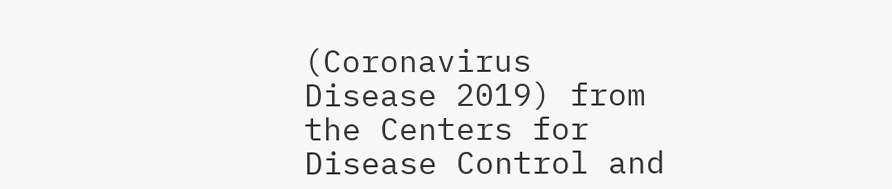(Coronavirus Disease 2019) from the Centers for Disease Control and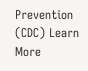Prevention (CDC) Learn More